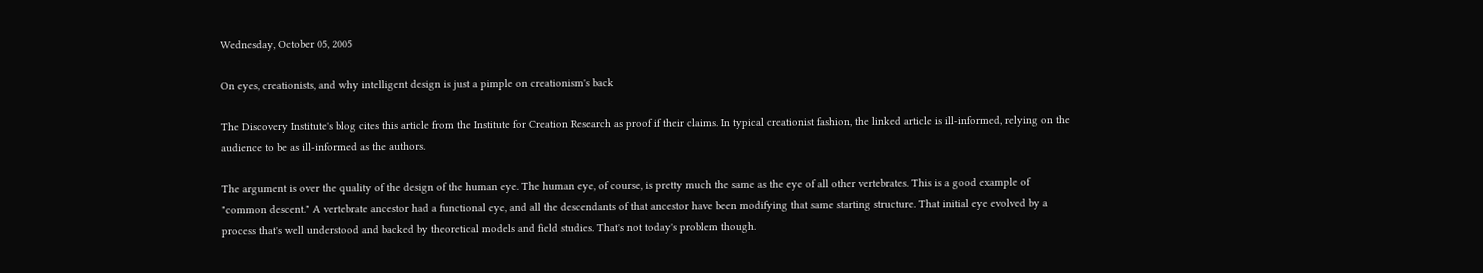Wednesday, October 05, 2005

On eyes, creationists, and why intelligent design is just a pimple on creationism's back

The Discovery Institute's blog cites this article from the Institute for Creation Research as proof if their claims. In typical creationist fashion, the linked article is ill-informed, relying on the audience to be as ill-informed as the authors.

The argument is over the quality of the design of the human eye. The human eye, of course, is pretty much the same as the eye of all other vertebrates. This is a good example of "common descent." A vertebrate ancestor had a functional eye, and all the descendants of that ancestor have been modifying that same starting structure. That initial eye evolved by a process that's well understood and backed by theoretical models and field studies. That's not today's problem though.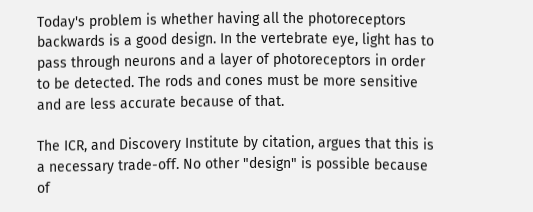Today's problem is whether having all the photoreceptors backwards is a good design. In the vertebrate eye, light has to pass through neurons and a layer of photoreceptors in order to be detected. The rods and cones must be more sensitive and are less accurate because of that.

The ICR, and Discovery Institute by citation, argues that this is a necessary trade-off. No other "design" is possible because of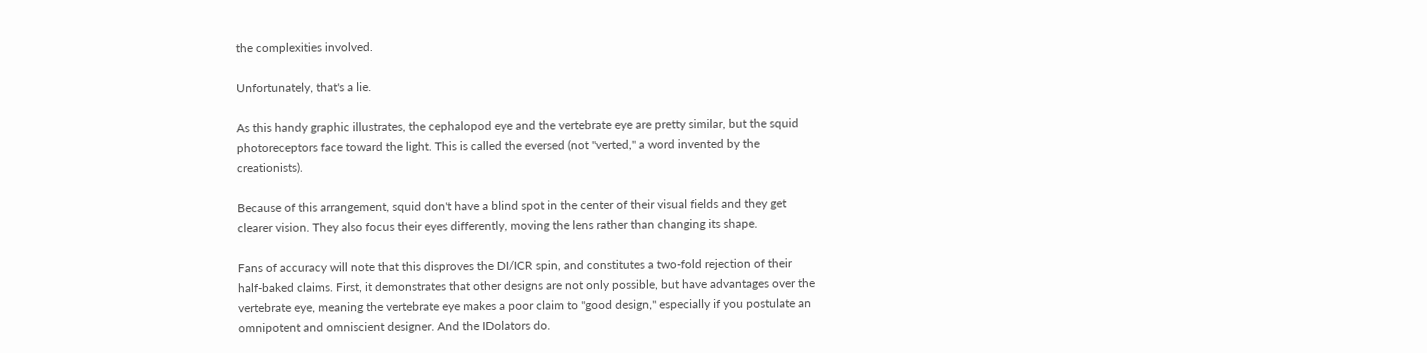the complexities involved.

Unfortunately, that's a lie.

As this handy graphic illustrates, the cephalopod eye and the vertebrate eye are pretty similar, but the squid photoreceptors face toward the light. This is called the eversed (not "verted," a word invented by the creationists).

Because of this arrangement, squid don't have a blind spot in the center of their visual fields and they get clearer vision. They also focus their eyes differently, moving the lens rather than changing its shape.

Fans of accuracy will note that this disproves the DI/ICR spin, and constitutes a two-fold rejection of their half-baked claims. First, it demonstrates that other designs are not only possible, but have advantages over the vertebrate eye, meaning the vertebrate eye makes a poor claim to "good design," especially if you postulate an omnipotent and omniscient designer. And the IDolators do.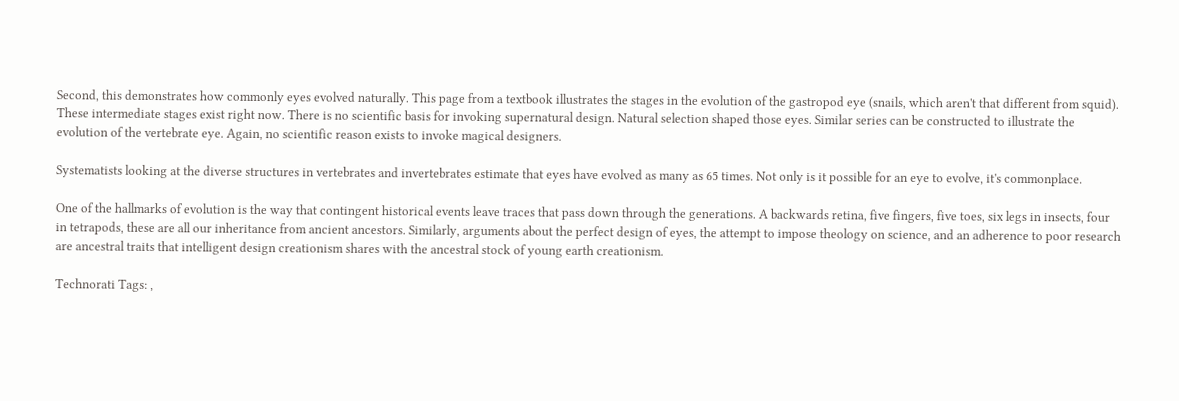Second, this demonstrates how commonly eyes evolved naturally. This page from a textbook illustrates the stages in the evolution of the gastropod eye (snails, which aren't that different from squid). These intermediate stages exist right now. There is no scientific basis for invoking supernatural design. Natural selection shaped those eyes. Similar series can be constructed to illustrate the evolution of the vertebrate eye. Again, no scientific reason exists to invoke magical designers.

Systematists looking at the diverse structures in vertebrates and invertebrates estimate that eyes have evolved as many as 65 times. Not only is it possible for an eye to evolve, it's commonplace.

One of the hallmarks of evolution is the way that contingent historical events leave traces that pass down through the generations. A backwards retina, five fingers, five toes, six legs in insects, four in tetrapods, these are all our inheritance from ancient ancestors. Similarly, arguments about the perfect design of eyes, the attempt to impose theology on science, and an adherence to poor research are ancestral traits that intelligent design creationism shares with the ancestral stock of young earth creationism.

Technorati Tags: ,